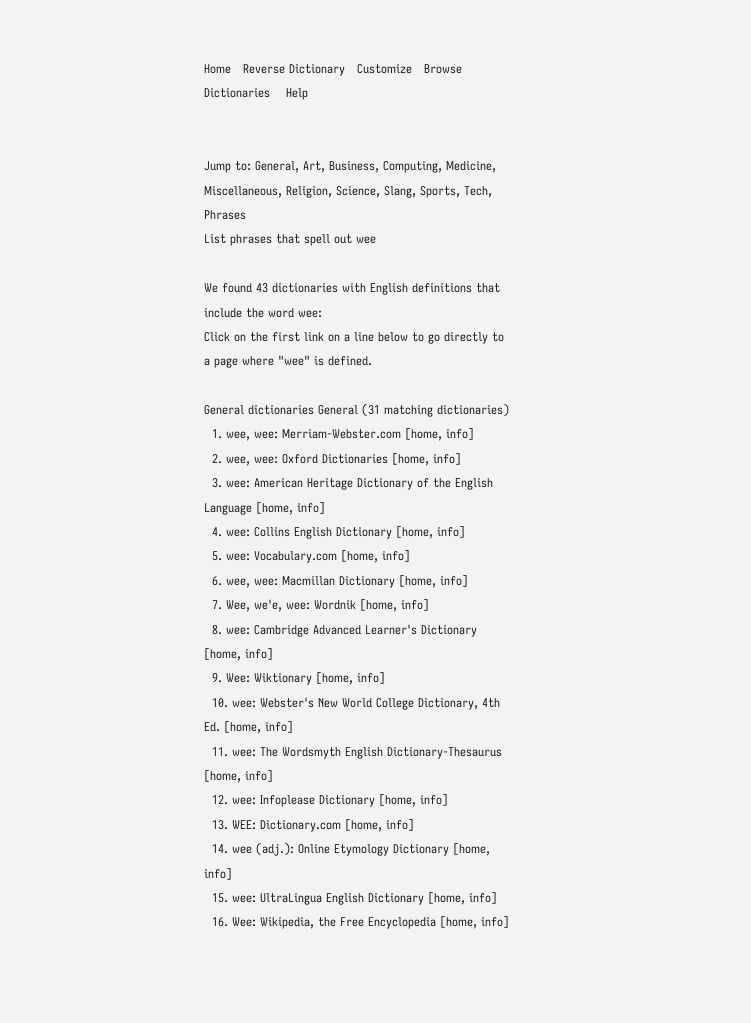Home   Reverse Dictionary   Customize   Browse Dictionaries    Help


Jump to: General, Art, Business, Computing, Medicine, Miscellaneous, Religion, Science, Slang, Sports, Tech, Phrases
List phrases that spell out wee

We found 43 dictionaries with English definitions that include the word wee:
Click on the first link on a line below to go directly to a page where "wee" is defined.

General dictionaries General (31 matching dictionaries)
  1. wee, wee: Merriam-Webster.com [home, info]
  2. wee, wee: Oxford Dictionaries [home, info]
  3. wee: American Heritage Dictionary of the English Language [home, info]
  4. wee: Collins English Dictionary [home, info]
  5. wee: Vocabulary.com [home, info]
  6. wee, wee: Macmillan Dictionary [home, info]
  7. Wee, we'e, wee: Wordnik [home, info]
  8. wee: Cambridge Advanced Learner's Dictionary [home, info]
  9. Wee: Wiktionary [home, info]
  10. wee: Webster's New World College Dictionary, 4th Ed. [home, info]
  11. wee: The Wordsmyth English Dictionary-Thesaurus [home, info]
  12. wee: Infoplease Dictionary [home, info]
  13. WEE: Dictionary.com [home, info]
  14. wee (adj.): Online Etymology Dictionary [home, info]
  15. wee: UltraLingua English Dictionary [home, info]
  16. Wee: Wikipedia, the Free Encyclopedia [home, info]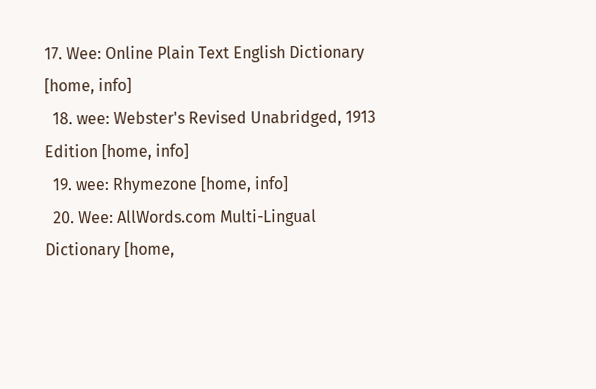17. Wee: Online Plain Text English Dictionary [home, info]
  18. wee: Webster's Revised Unabridged, 1913 Edition [home, info]
  19. wee: Rhymezone [home, info]
  20. Wee: AllWords.com Multi-Lingual Dictionary [home,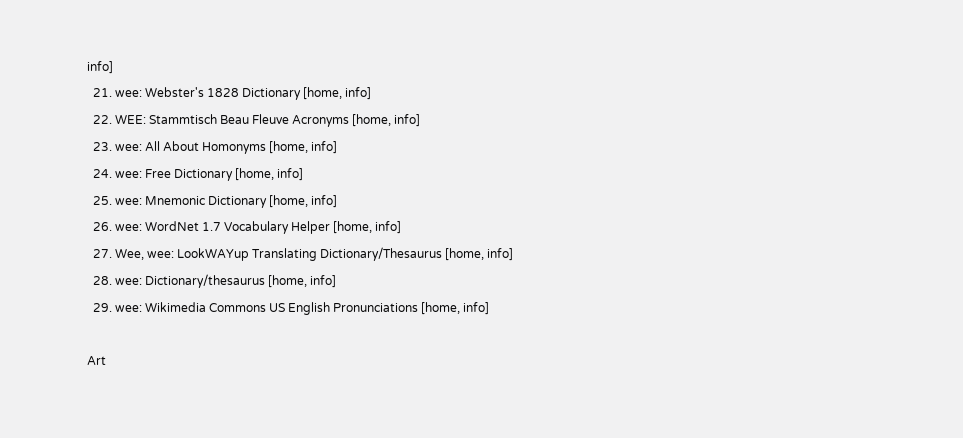info]
  21. wee: Webster's 1828 Dictionary [home, info]
  22. WEE: Stammtisch Beau Fleuve Acronyms [home, info]
  23. wee: All About Homonyms [home, info]
  24. wee: Free Dictionary [home, info]
  25. wee: Mnemonic Dictionary [home, info]
  26. wee: WordNet 1.7 Vocabulary Helper [home, info]
  27. Wee, wee: LookWAYup Translating Dictionary/Thesaurus [home, info]
  28. wee: Dictionary/thesaurus [home, info]
  29. wee: Wikimedia Commons US English Pronunciations [home, info]

Art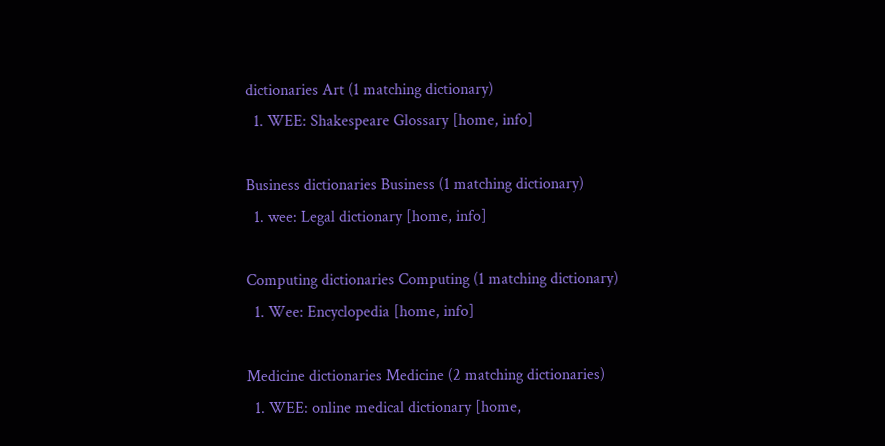dictionaries Art (1 matching dictionary)
  1. WEE: Shakespeare Glossary [home, info]

Business dictionaries Business (1 matching dictionary)
  1. wee: Legal dictionary [home, info]

Computing dictionaries Computing (1 matching dictionary)
  1. Wee: Encyclopedia [home, info]

Medicine dictionaries Medicine (2 matching dictionaries)
  1. WEE: online medical dictionary [home,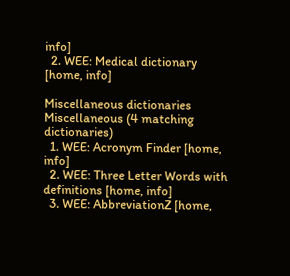info]
  2. WEE: Medical dictionary [home, info]

Miscellaneous dictionaries Miscellaneous (4 matching dictionaries)
  1. WEE: Acronym Finder [home, info]
  2. WEE: Three Letter Words with definitions [home, info]
  3. WEE: AbbreviationZ [home,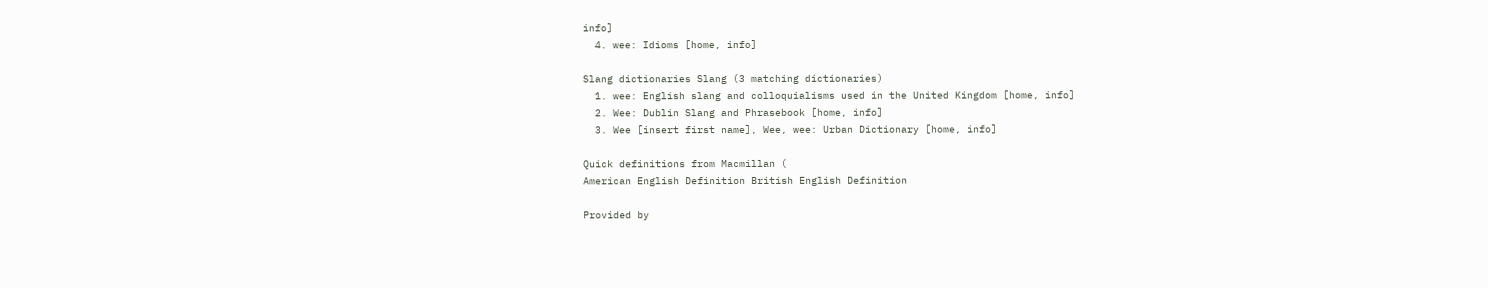info]
  4. wee: Idioms [home, info]

Slang dictionaries Slang (3 matching dictionaries)
  1. wee: English slang and colloquialisms used in the United Kingdom [home, info]
  2. Wee: Dublin Slang and Phrasebook [home, info]
  3. Wee [insert first name], Wee, wee: Urban Dictionary [home, info]

Quick definitions from Macmillan (
American English Definition British English Definition

Provided by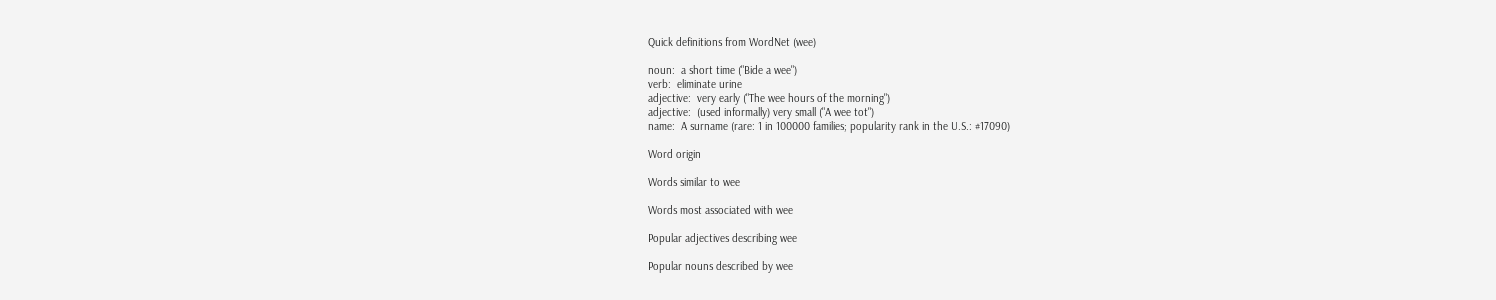Quick definitions from WordNet (wee)

noun:  a short time ("Bide a wee")
verb:  eliminate urine
adjective:  very early ("The wee hours of the morning")
adjective:  (used informally) very small ("A wee tot")
name:  A surname (rare: 1 in 100000 families; popularity rank in the U.S.: #17090)

Word origin

Words similar to wee

Words most associated with wee

Popular adjectives describing wee

Popular nouns described by wee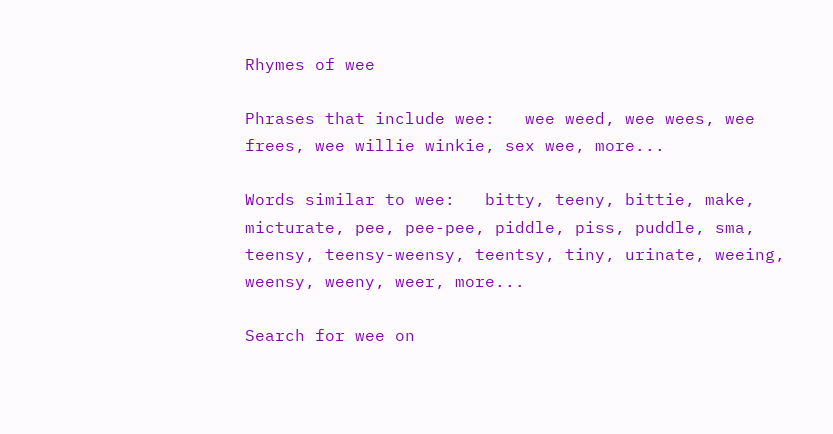Rhymes of wee

Phrases that include wee:   wee weed, wee wees, wee frees, wee willie winkie, sex wee, more...

Words similar to wee:   bitty, teeny, bittie, make, micturate, pee, pee-pee, piddle, piss, puddle, sma, teensy, teensy-weensy, teentsy, tiny, urinate, weeing, weensy, weeny, weer, more...

Search for wee on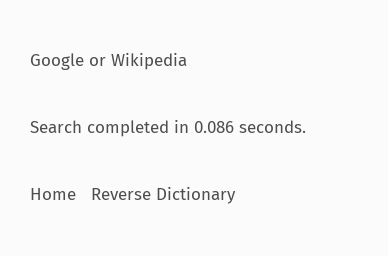Google or Wikipedia

Search completed in 0.086 seconds.

Home   Reverse Dictionary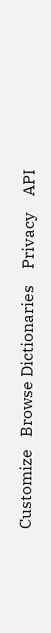Customize   Browse Dictionaries    Privacy    API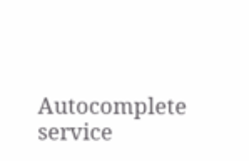Autocomplete service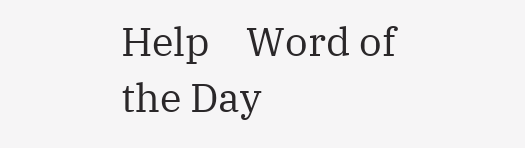Help    Word of the Day